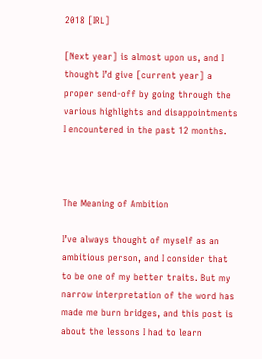2018 [IRL]

[Next year] is almost upon us, and I thought I’d give [current year] a proper send-off by going through the various highlights and disappointments I encountered in the past 12 months.



The Meaning of Ambition

I’ve always thought of myself as an ambitious person, and I consider that to be one of my better traits. But my narrow interpretation of the word has made me burn bridges, and this post is about the lessons I had to learn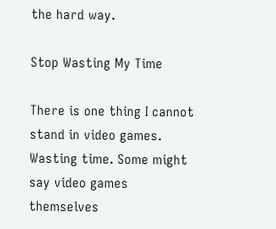the hard way.

Stop Wasting My Time

There is one thing I cannot stand in video games. Wasting time. Some might say video games themselves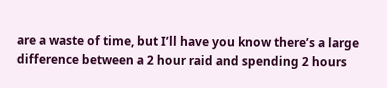are a waste of time, but I’ll have you know there’s a large difference between a 2 hour raid and spending 2 hours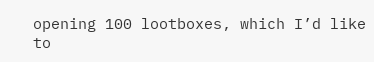opening 100 lootboxes, which I’d like to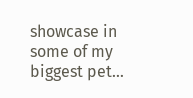showcase in some of my biggest pet…